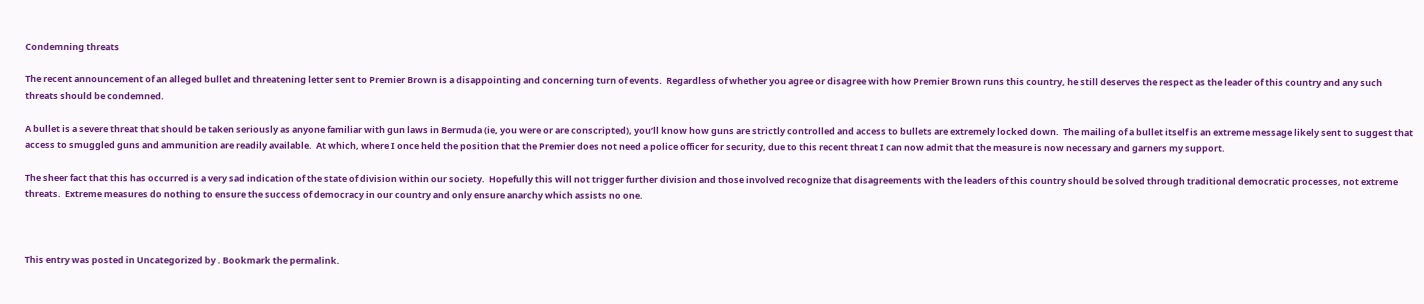Condemning threats

The recent announcement of an alleged bullet and threatening letter sent to Premier Brown is a disappointing and concerning turn of events.  Regardless of whether you agree or disagree with how Premier Brown runs this country, he still deserves the respect as the leader of this country and any such threats should be condemned.

A bullet is a severe threat that should be taken seriously as anyone familiar with gun laws in Bermuda (ie, you were or are conscripted), you’ll know how guns are strictly controlled and access to bullets are extremely locked down.  The mailing of a bullet itself is an extreme message likely sent to suggest that access to smuggled guns and ammunition are readily available.  At which, where I once held the position that the Premier does not need a police officer for security, due to this recent threat I can now admit that the measure is now necessary and garners my support.

The sheer fact that this has occurred is a very sad indication of the state of division within our society.  Hopefully this will not trigger further division and those involved recognize that disagreements with the leaders of this country should be solved through traditional democratic processes, not extreme threats.  Extreme measures do nothing to ensure the success of democracy in our country and only ensure anarchy which assists no one.



This entry was posted in Uncategorized by . Bookmark the permalink.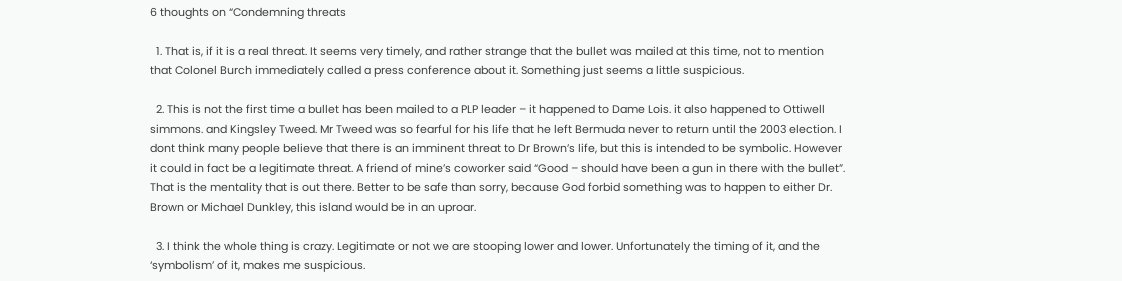6 thoughts on “Condemning threats

  1. That is, if it is a real threat. It seems very timely, and rather strange that the bullet was mailed at this time, not to mention that Colonel Burch immediately called a press conference about it. Something just seems a little suspicious.

  2. This is not the first time a bullet has been mailed to a PLP leader – it happened to Dame Lois. it also happened to Ottiwell simmons. and Kingsley Tweed. Mr Tweed was so fearful for his life that he left Bermuda never to return until the 2003 election. I dont think many people believe that there is an imminent threat to Dr Brown’s life, but this is intended to be symbolic. However it could in fact be a legitimate threat. A friend of mine’s coworker said “Good – should have been a gun in there with the bullet”. That is the mentality that is out there. Better to be safe than sorry, because God forbid something was to happen to either Dr. Brown or Michael Dunkley, this island would be in an uproar.

  3. I think the whole thing is crazy. Legitimate or not we are stooping lower and lower. Unfortunately the timing of it, and the ‘symbolism’ of it, makes me suspicious.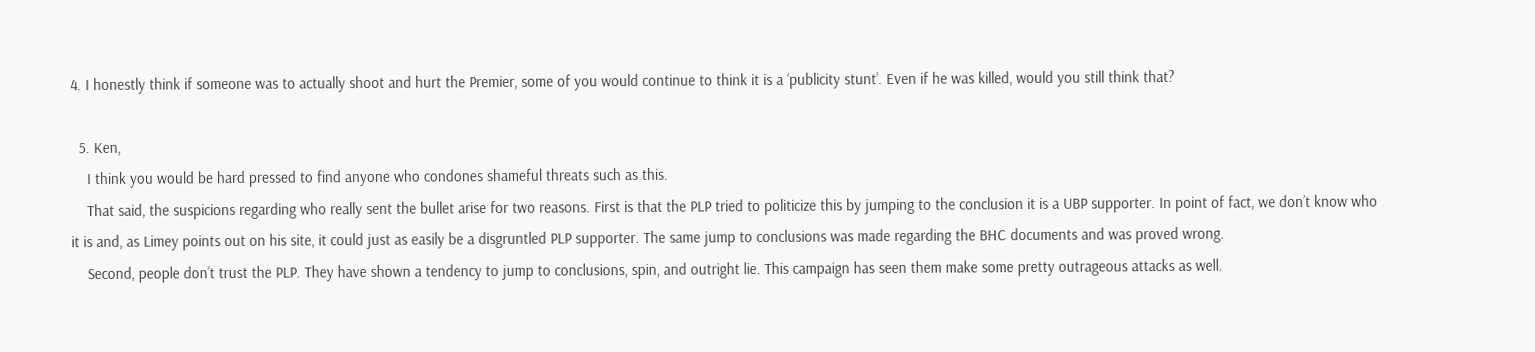4. I honestly think if someone was to actually shoot and hurt the Premier, some of you would continue to think it is a ‘publicity stunt’. Even if he was killed, would you still think that?

  5. Ken,
    I think you would be hard pressed to find anyone who condones shameful threats such as this.
    That said, the suspicions regarding who really sent the bullet arise for two reasons. First is that the PLP tried to politicize this by jumping to the conclusion it is a UBP supporter. In point of fact, we don’t know who it is and, as Limey points out on his site, it could just as easily be a disgruntled PLP supporter. The same jump to conclusions was made regarding the BHC documents and was proved wrong.
    Second, people don’t trust the PLP. They have shown a tendency to jump to conclusions, spin, and outright lie. This campaign has seen them make some pretty outrageous attacks as well.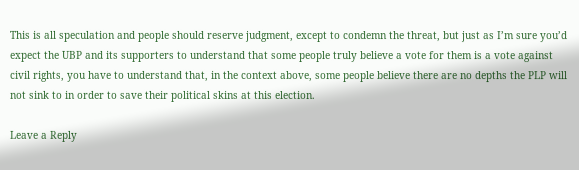This is all speculation and people should reserve judgment, except to condemn the threat, but just as I’m sure you’d expect the UBP and its supporters to understand that some people truly believe a vote for them is a vote against civil rights, you have to understand that, in the context above, some people believe there are no depths the PLP will not sink to in order to save their political skins at this election.

Leave a Reply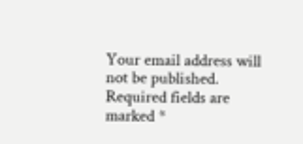Your email address will not be published. Required fields are marked *